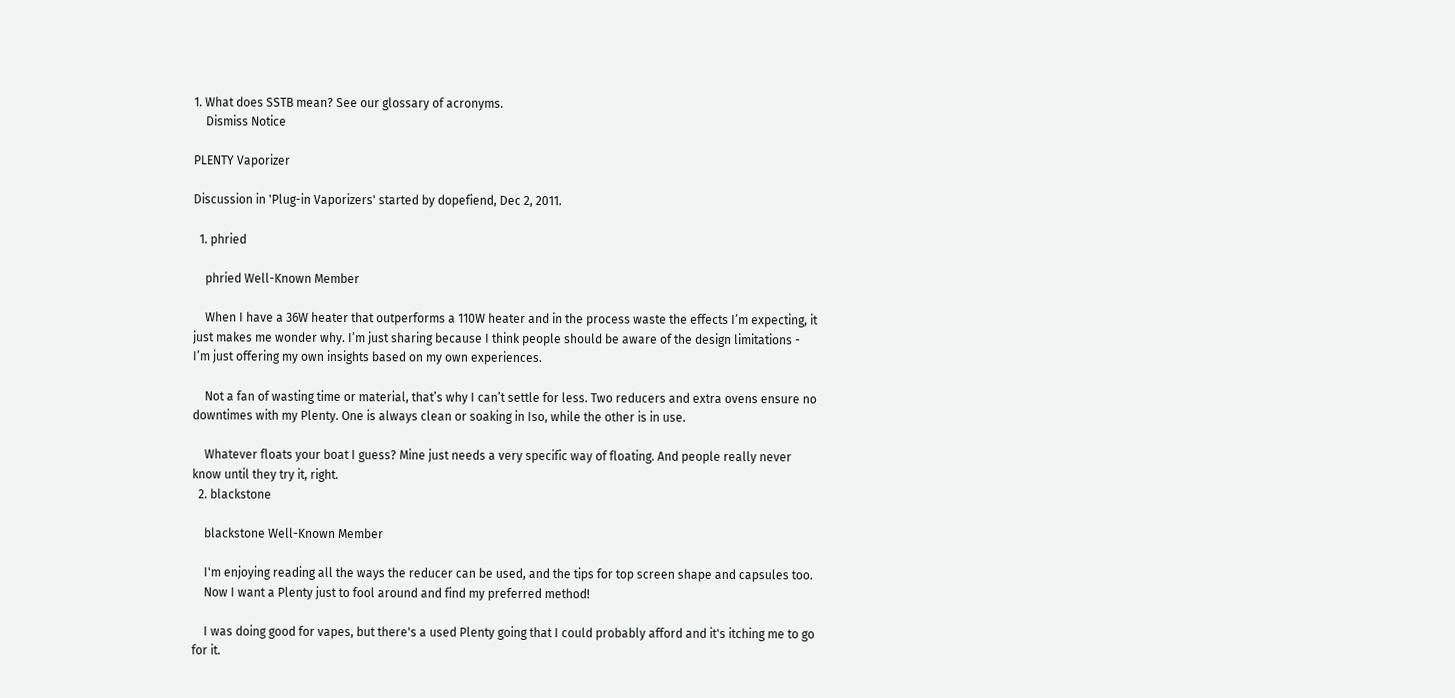1. What does SSTB mean? See our glossary of acronyms.
    Dismiss Notice

PLENTY Vaporizer

Discussion in 'Plug-in Vaporizers' started by dopefiend, Dec 2, 2011.

  1. phried

    phried Well-Known Member

    When I have a 36W heater that outperforms a 110W heater and in the process waste the effects I’m expecting, it just makes me wonder why. I’m just sharing because I think people should be aware of the design limitations - I’m just offering my own insights based on my own experiences.

    Not a fan of wasting time or material, that’s why I can’t settle for less. Two reducers and extra ovens ensure no downtimes with my Plenty. One is always clean or soaking in Iso, while the other is in use.

    Whatever floats your boat I guess? Mine just needs a very specific way of floating. And people really never know until they try it, right.
  2. blackstone

    blackstone Well-Known Member

    I'm enjoying reading all the ways the reducer can be used, and the tips for top screen shape and capsules too.
    Now I want a Plenty just to fool around and find my preferred method!

    I was doing good for vapes, but there's a used Plenty going that I could probably afford and it's itching me to go for it.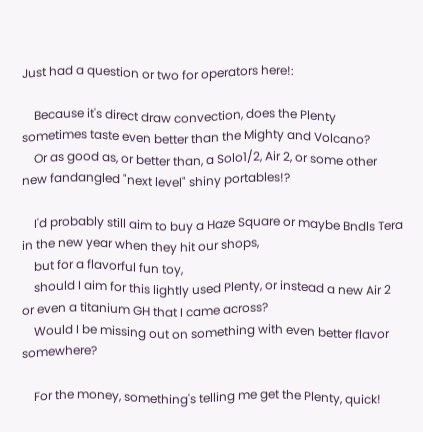Just had a question or two for operators here!:

    Because it's direct draw convection, does the Plenty sometimes taste even better than the Mighty and Volcano?
    Or as good as, or better than, a Solo1/2, Air 2, or some other new fandangled "next level" shiny portables!?

    I'd probably still aim to buy a Haze Square or maybe Bndls Tera in the new year when they hit our shops,
    but for a flavorful fun toy,
    should I aim for this lightly used Plenty, or instead a new Air 2 or even a titanium GH that I came across?
    Would I be missing out on something with even better flavor somewhere?

    For the money, something's telling me get the Plenty, quick!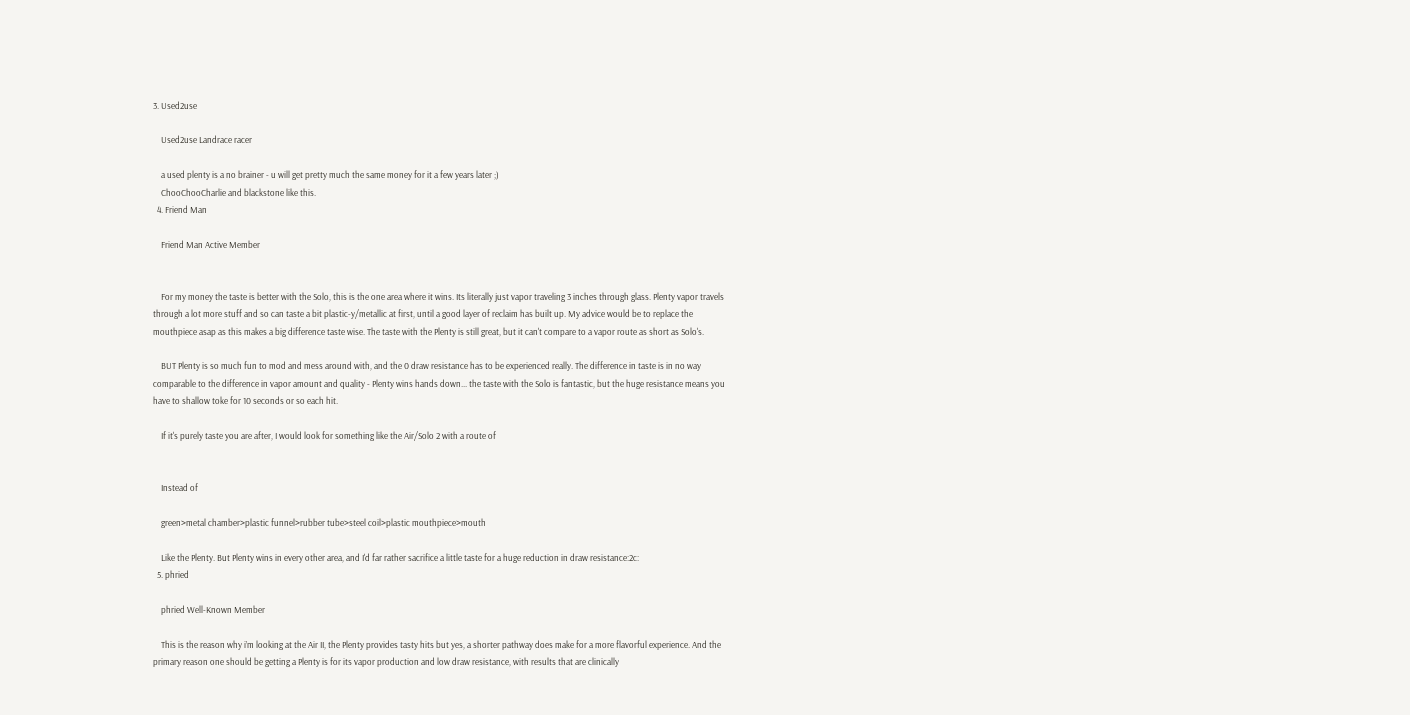3. Used2use

    Used2use Landrace racer

    a used plenty is a no brainer - u will get pretty much the same money for it a few years later ;)
    ChooChooCharlie and blackstone like this.
  4. Friend Man

    Friend Man Active Member


    For my money the taste is better with the Solo, this is the one area where it wins. Its literally just vapor traveling 3 inches through glass. Plenty vapor travels through a lot more stuff and so can taste a bit plastic-y/metallic at first, until a good layer of reclaim has built up. My advice would be to replace the mouthpiece asap as this makes a big difference taste wise. The taste with the Plenty is still great, but it can't compare to a vapor route as short as Solo's.

    BUT Plenty is so much fun to mod and mess around with, and the 0 draw resistance has to be experienced really. The difference in taste is in no way comparable to the difference in vapor amount and quality - Plenty wins hands down... the taste with the Solo is fantastic, but the huge resistance means you have to shallow toke for 10 seconds or so each hit.

    If it's purely taste you are after, I would look for something like the Air/Solo 2 with a route of


    Instead of

    green>metal chamber>plastic funnel>rubber tube>steel coil>plastic mouthpiece>mouth

    Like the Plenty. But Plenty wins in every other area, and I'd far rather sacrifice a little taste for a huge reduction in draw resistance:2c:
  5. phried

    phried Well-Known Member

    This is the reason why i’m looking at the Air II, the Plenty provides tasty hits but yes, a shorter pathway does make for a more flavorful experience. And the primary reason one should be getting a Plenty is for its vapor production and low draw resistance, with results that are clinically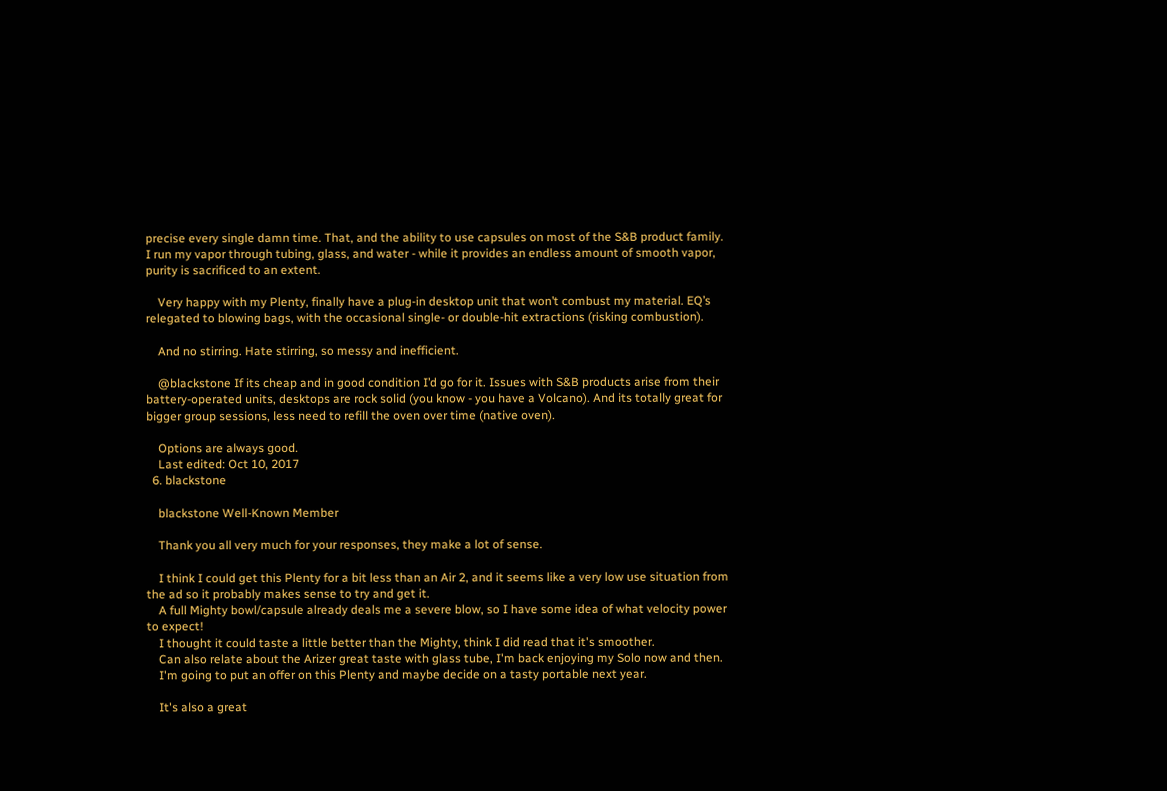precise every single damn time. That, and the ability to use capsules on most of the S&B product family. I run my vapor through tubing, glass, and water - while it provides an endless amount of smooth vapor, purity is sacrificed to an extent.

    Very happy with my Plenty, finally have a plug-in desktop unit that won’t combust my material. EQ’s relegated to blowing bags, with the occasional single- or double-hit extractions (risking combustion).

    And no stirring. Hate stirring, so messy and inefficient.

    @blackstone If its cheap and in good condition I’d go for it. Issues with S&B products arise from their battery-operated units, desktops are rock solid (you know - you have a Volcano). And its totally great for bigger group sessions, less need to refill the oven over time (native oven).

    Options are always good.
    Last edited: Oct 10, 2017
  6. blackstone

    blackstone Well-Known Member

    Thank you all very much for your responses, they make a lot of sense.

    I think I could get this Plenty for a bit less than an Air 2, and it seems like a very low use situation from the ad so it probably makes sense to try and get it.
    A full Mighty bowl/capsule already deals me a severe blow, so I have some idea of what velocity power to expect!
    I thought it could taste a little better than the Mighty, think I did read that it's smoother.
    Can also relate about the Arizer great taste with glass tube, I'm back enjoying my Solo now and then.
    I'm going to put an offer on this Plenty and maybe decide on a tasty portable next year.

    It's also a great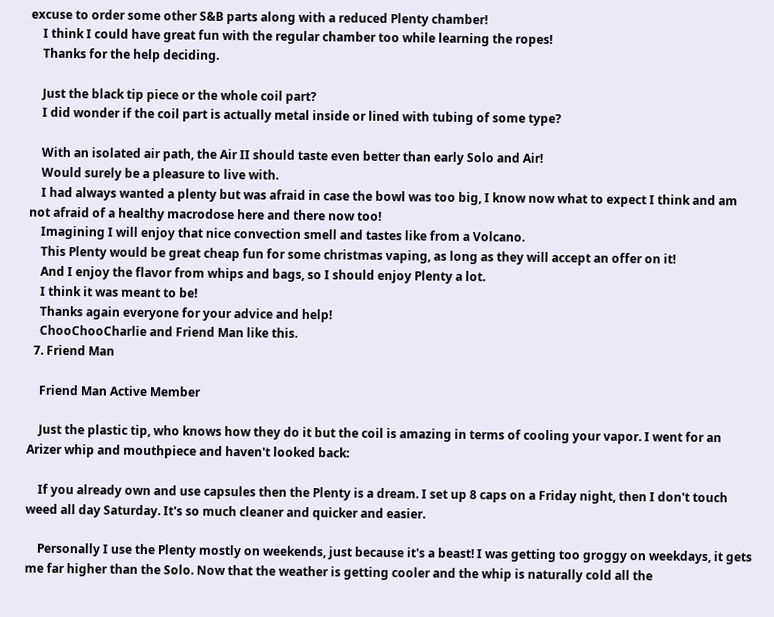excuse to order some other S&B parts along with a reduced Plenty chamber!
    I think I could have great fun with the regular chamber too while learning the ropes!
    Thanks for the help deciding.

    Just the black tip piece or the whole coil part?
    I did wonder if the coil part is actually metal inside or lined with tubing of some type?

    With an isolated air path, the Air II should taste even better than early Solo and Air!
    Would surely be a pleasure to live with.
    I had always wanted a plenty but was afraid in case the bowl was too big, I know now what to expect I think and am not afraid of a healthy macrodose here and there now too!
    Imagining I will enjoy that nice convection smell and tastes like from a Volcano.
    This Plenty would be great cheap fun for some christmas vaping, as long as they will accept an offer on it!
    And I enjoy the flavor from whips and bags, so I should enjoy Plenty a lot.
    I think it was meant to be!
    Thanks again everyone for your advice and help!
    ChooChooCharlie and Friend Man like this.
  7. Friend Man

    Friend Man Active Member

    Just the plastic tip, who knows how they do it but the coil is amazing in terms of cooling your vapor. I went for an Arizer whip and mouthpiece and haven't looked back:

    If you already own and use capsules then the Plenty is a dream. I set up 8 caps on a Friday night, then I don't touch weed all day Saturday. It's so much cleaner and quicker and easier.

    Personally I use the Plenty mostly on weekends, just because it's a beast! I was getting too groggy on weekdays, it gets me far higher than the Solo. Now that the weather is getting cooler and the whip is naturally cold all the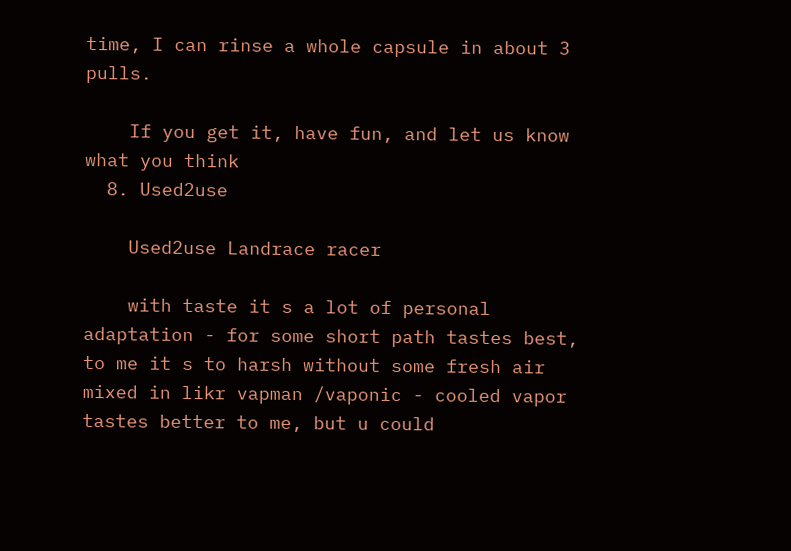time, I can rinse a whole capsule in about 3 pulls.

    If you get it, have fun, and let us know what you think
  8. Used2use

    Used2use Landrace racer

    with taste it s a lot of personal adaptation - for some short path tastes best, to me it s to harsh without some fresh air mixed in likr vapman /vaponic - cooled vapor tastes better to me, but u could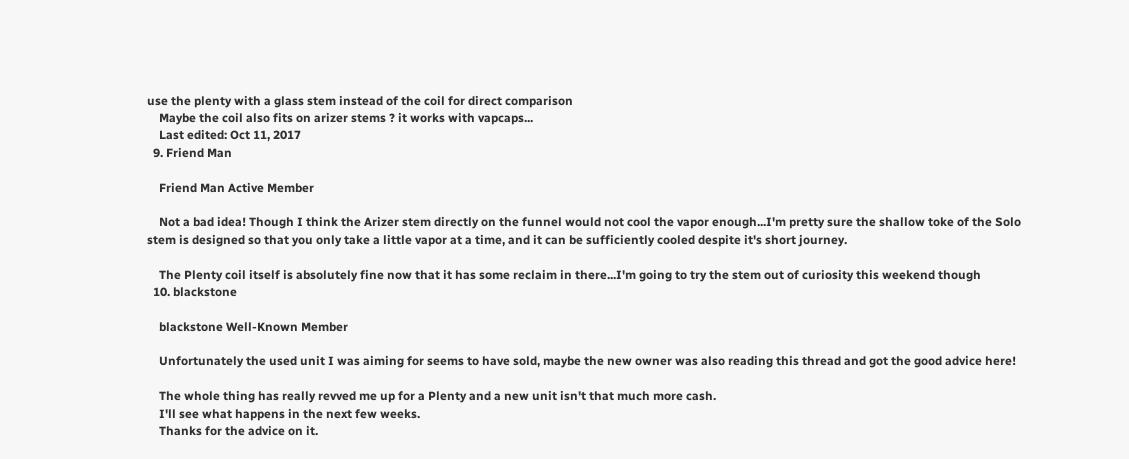use the plenty with a glass stem instead of the coil for direct comparison
    Maybe the coil also fits on arizer stems ? it works with vapcaps...
    Last edited: Oct 11, 2017
  9. Friend Man

    Friend Man Active Member

    Not a bad idea! Though I think the Arizer stem directly on the funnel would not cool the vapor enough...I'm pretty sure the shallow toke of the Solo stem is designed so that you only take a little vapor at a time, and it can be sufficiently cooled despite it's short journey.

    The Plenty coil itself is absolutely fine now that it has some reclaim in there...I'm going to try the stem out of curiosity this weekend though
  10. blackstone

    blackstone Well-Known Member

    Unfortunately the used unit I was aiming for seems to have sold, maybe the new owner was also reading this thread and got the good advice here!

    The whole thing has really revved me up for a Plenty and a new unit isn't that much more cash.
    I'll see what happens in the next few weeks.
    Thanks for the advice on it.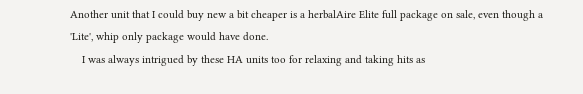Another unit that I could buy new a bit cheaper is a herbalAire Elite full package on sale, even though a 'Lite', whip only package would have done.
    I was always intrigued by these HA units too for relaxing and taking hits as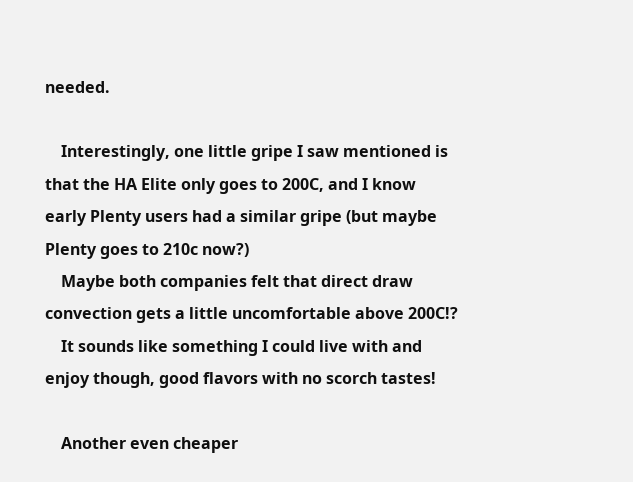needed.

    Interestingly, one little gripe I saw mentioned is that the HA Elite only goes to 200C, and I know early Plenty users had a similar gripe (but maybe Plenty goes to 210c now?)
    Maybe both companies felt that direct draw convection gets a little uncomfortable above 200C!?
    It sounds like something I could live with and enjoy though, good flavors with no scorch tastes!

    Another even cheaper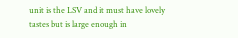unit is the LSV and it must have lovely tastes but is large enough in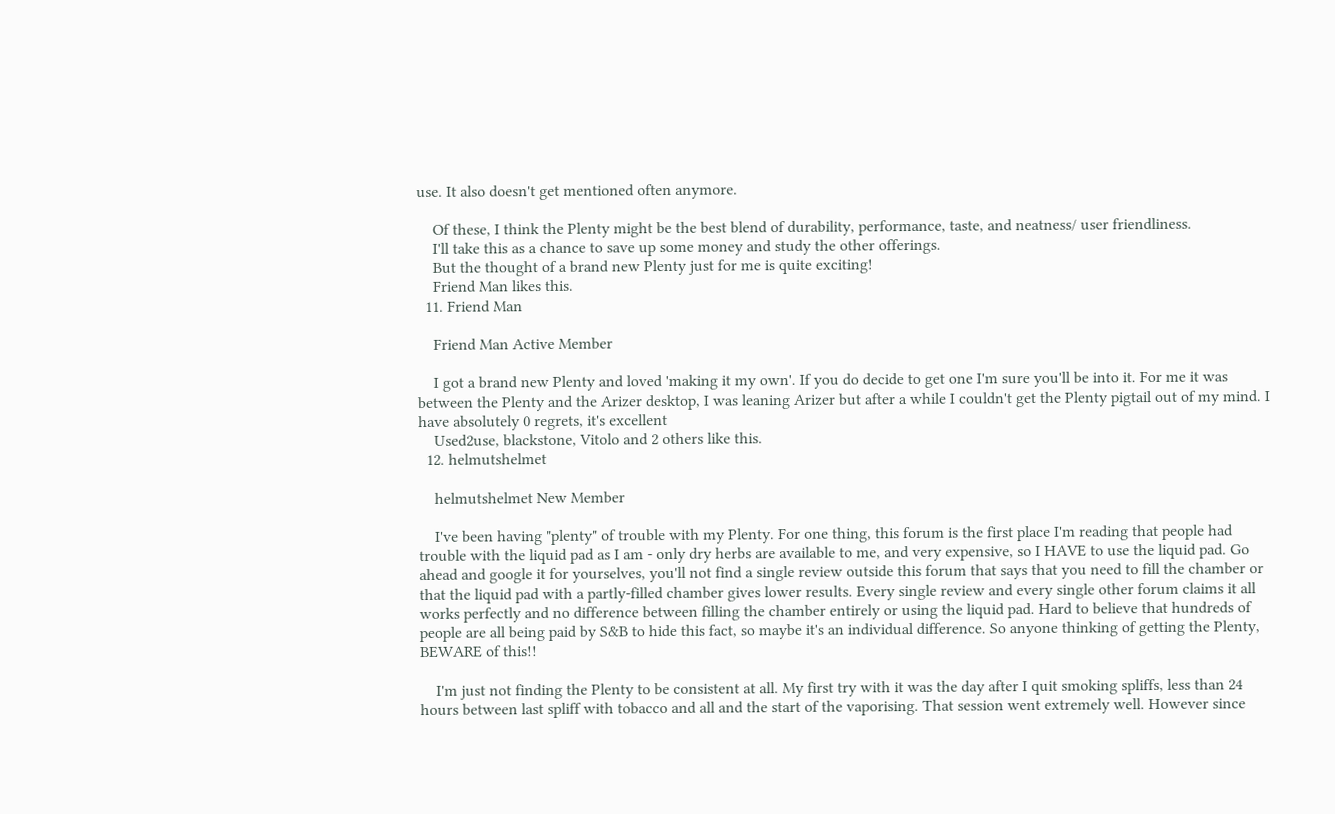use. It also doesn't get mentioned often anymore.

    Of these, I think the Plenty might be the best blend of durability, performance, taste, and neatness/ user friendliness.
    I'll take this as a chance to save up some money and study the other offerings.
    But the thought of a brand new Plenty just for me is quite exciting!
    Friend Man likes this.
  11. Friend Man

    Friend Man Active Member

    I got a brand new Plenty and loved 'making it my own'. If you do decide to get one I'm sure you'll be into it. For me it was between the Plenty and the Arizer desktop, I was leaning Arizer but after a while I couldn't get the Plenty pigtail out of my mind. I have absolutely 0 regrets, it's excellent
    Used2use, blackstone, Vitolo and 2 others like this.
  12. helmutshelmet

    helmutshelmet New Member

    I've been having "plenty" of trouble with my Plenty. For one thing, this forum is the first place I'm reading that people had trouble with the liquid pad as I am - only dry herbs are available to me, and very expensive, so I HAVE to use the liquid pad. Go ahead and google it for yourselves, you'll not find a single review outside this forum that says that you need to fill the chamber or that the liquid pad with a partly-filled chamber gives lower results. Every single review and every single other forum claims it all works perfectly and no difference between filling the chamber entirely or using the liquid pad. Hard to believe that hundreds of people are all being paid by S&B to hide this fact, so maybe it's an individual difference. So anyone thinking of getting the Plenty, BEWARE of this!!

    I'm just not finding the Plenty to be consistent at all. My first try with it was the day after I quit smoking spliffs, less than 24 hours between last spliff with tobacco and all and the start of the vaporising. That session went extremely well. However since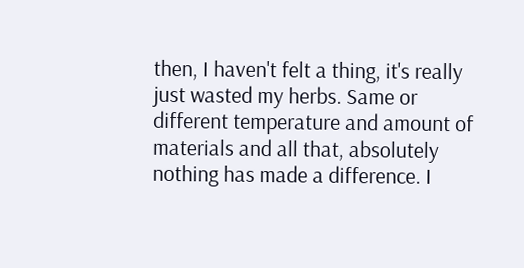then, I haven't felt a thing, it's really just wasted my herbs. Same or different temperature and amount of materials and all that, absolutely nothing has made a difference. I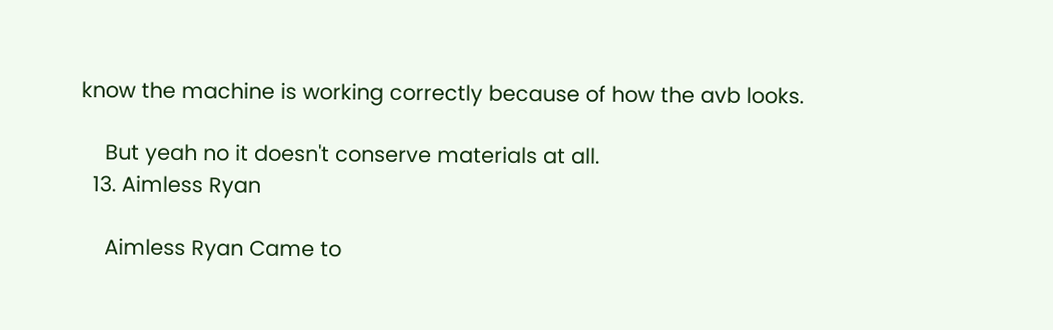know the machine is working correctly because of how the avb looks.

    But yeah no it doesn't conserve materials at all.
  13. Aimless Ryan

    Aimless Ryan Came to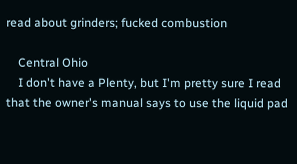read about grinders; fucked combustion

    Central Ohio
    I don't have a Plenty, but I'm pretty sure I read that the owner's manual says to use the liquid pad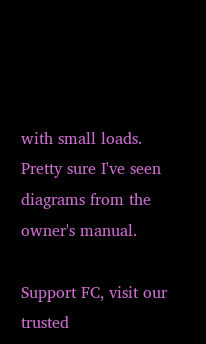with small loads. Pretty sure I've seen diagrams from the owner's manual.

Support FC, visit our trusted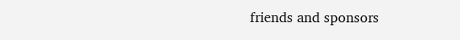friends and sponsors